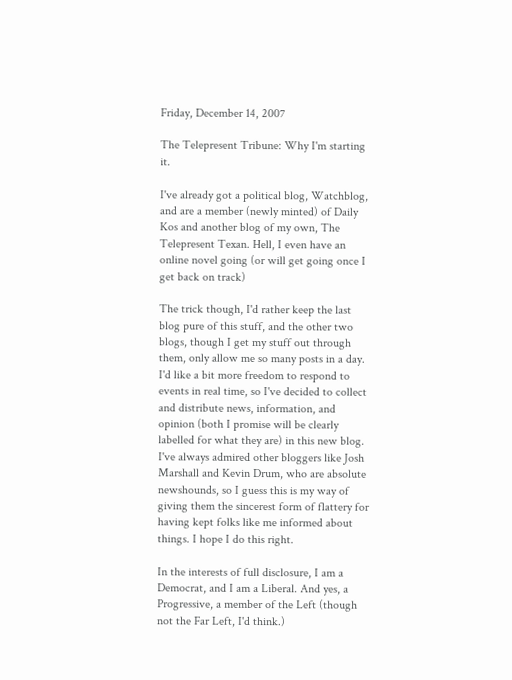Friday, December 14, 2007

The Telepresent Tribune: Why I'm starting it.

I've already got a political blog, Watchblog, and are a member (newly minted) of Daily Kos and another blog of my own, The Telepresent Texan. Hell, I even have an online novel going (or will get going once I get back on track)

The trick though, I'd rather keep the last blog pure of this stuff, and the other two blogs, though I get my stuff out through them, only allow me so many posts in a day. I'd like a bit more freedom to respond to events in real time, so I've decided to collect and distribute news, information, and opinion (both I promise will be clearly labelled for what they are) in this new blog. I've always admired other bloggers like Josh Marshall and Kevin Drum, who are absolute newshounds, so I guess this is my way of giving them the sincerest form of flattery for having kept folks like me informed about things. I hope I do this right.

In the interests of full disclosure, I am a Democrat, and I am a Liberal. And yes, a Progressive, a member of the Left (though not the Far Left, I'd think.)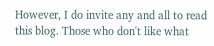However, I do invite any and all to read this blog. Those who don't like what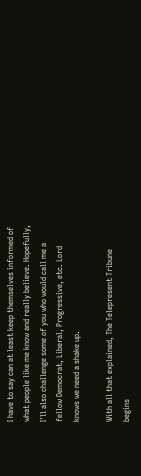I have to say can at least keep themselves informed of what people like me know and really believe. Hopefully, I'll also challenge some of you who would call me a fellow Democrat, Liberal, Progressive, etc. Lord knows we need a shake up.

With all that explained, The Telepresent Tribune begins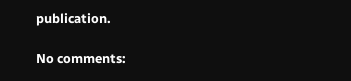publication.

No comments: